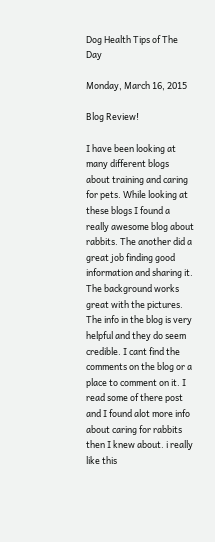Dog Health Tips of The Day

Monday, March 16, 2015

Blog Review!

I have been looking at many different blogs about training and caring for pets. While looking at these blogs I found a really awesome blog about rabbits. The another did a great job finding good information and sharing it. The background works great with the pictures. The info in the blog is very helpful and they do seem credible. I cant find the comments on the blog or a place to comment on it. I read some of there post and I found alot more info about caring for rabbits then I knew about. i really like this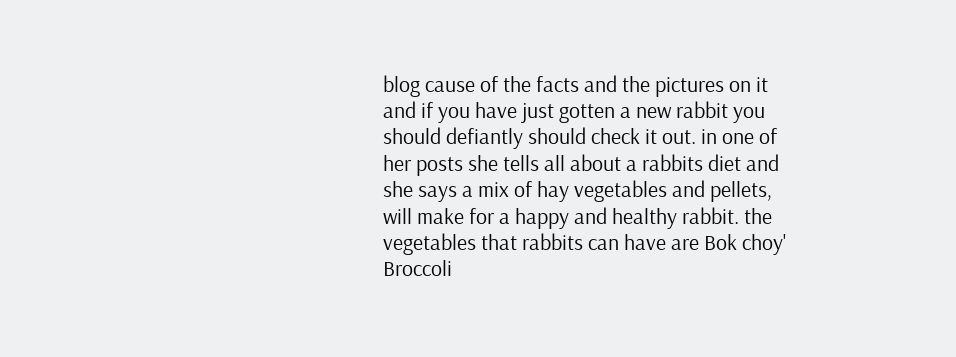blog cause of the facts and the pictures on it and if you have just gotten a new rabbit you should defiantly should check it out. in one of her posts she tells all about a rabbits diet and she says a mix of hay vegetables and pellets, will make for a happy and healthy rabbit. the vegetables that rabbits can have are Bok choy' Broccoli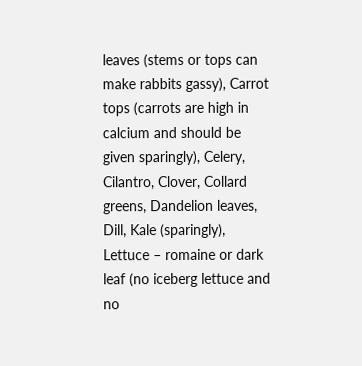leaves (stems or tops can make rabbits gassy), Carrot tops (carrots are high in calcium and should be given sparingly), Celery, Cilantro, Clover, Collard greens, Dandelion leaves, Dill, Kale (sparingly), Lettuce – romaine or dark leaf (no iceberg lettuce and no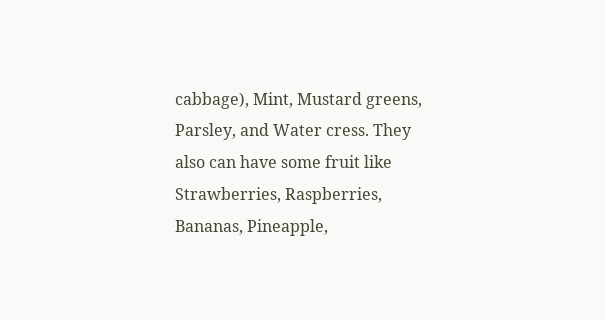cabbage), Mint, Mustard greens, Parsley, and Water cress. They also can have some fruit like Strawberries, Raspberries, Bananas, Pineapple,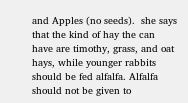and Apples (no seeds).  she says that the kind of hay the can have are timothy, grass, and oat hays, while younger rabbits should be fed alfalfa. Alfalfa should not be given to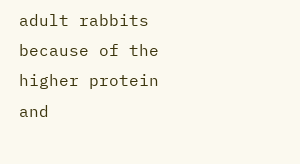adult rabbits because of the higher protein and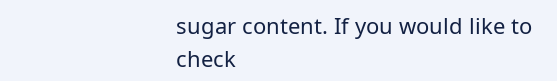sugar content. If you would like to check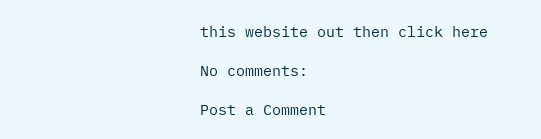this website out then click here

No comments:

Post a Comment